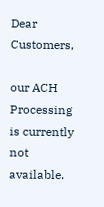Dear Customers,

our ACH Processing is currently not available.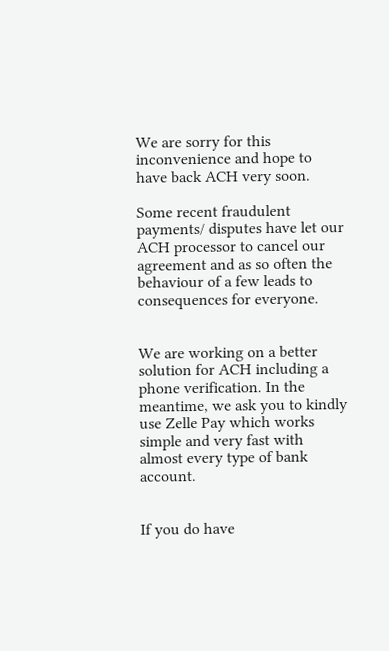We are sorry for this inconvenience and hope to have back ACH very soon.

Some recent fraudulent payments/ disputes have let our ACH processor to cancel our agreement and as so often the behaviour of a few leads to consequences for everyone.


We are working on a better solution for ACH including a phone verification. In the meantime, we ask you to kindly use Zelle Pay which works simple and very fast with almost every type of bank account.


If you do have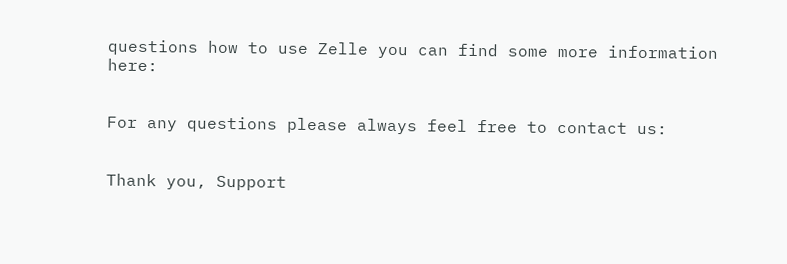questions how to use Zelle you can find some more information here:


For any questions please always feel free to contact us:


Thank you, Support